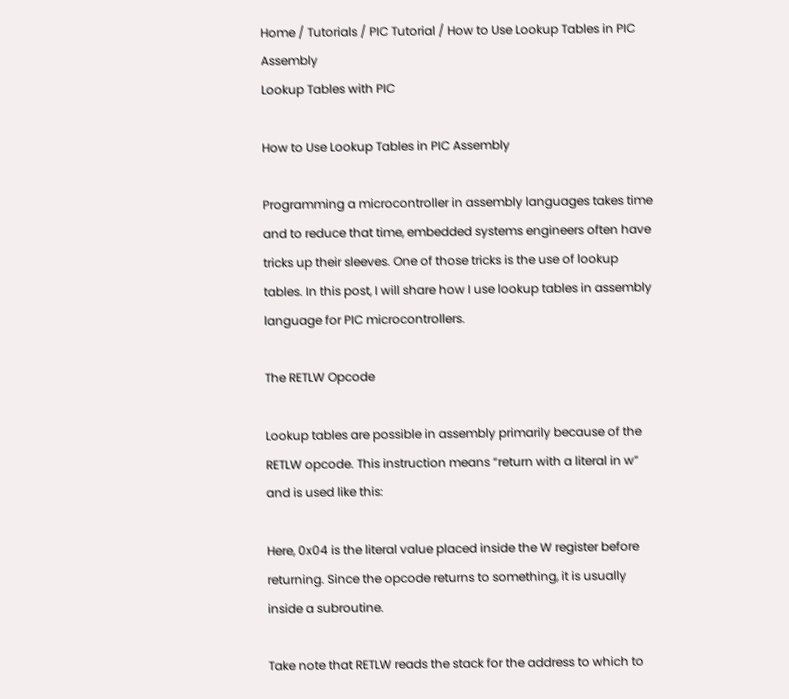Home / Tutorials / PIC Tutorial / How to Use Lookup Tables in PIC Assembly
Lookup Tables with PIC

How to Use Lookup Tables in PIC Assembly

Programming a microcontroller in assembly languages takes time and to reduce that time, embedded systems engineers often have tricks up their sleeves. One of those tricks is the use of lookup tables. In this post, I will share how I use lookup tables in assembly language for PIC microcontrollers.

The RETLW Opcode

Lookup tables are possible in assembly primarily because of the RETLW opcode. This instruction means “return with a literal in w” and is used like this:

Here, 0x04 is the literal value placed inside the W register before returning. Since the opcode returns to something, it is usually inside a subroutine.

Take note that RETLW reads the stack for the address to which to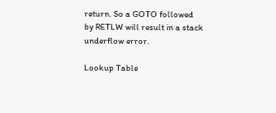return. So a GOTO followed by RETLW will result in a stack underflow error.

Lookup Table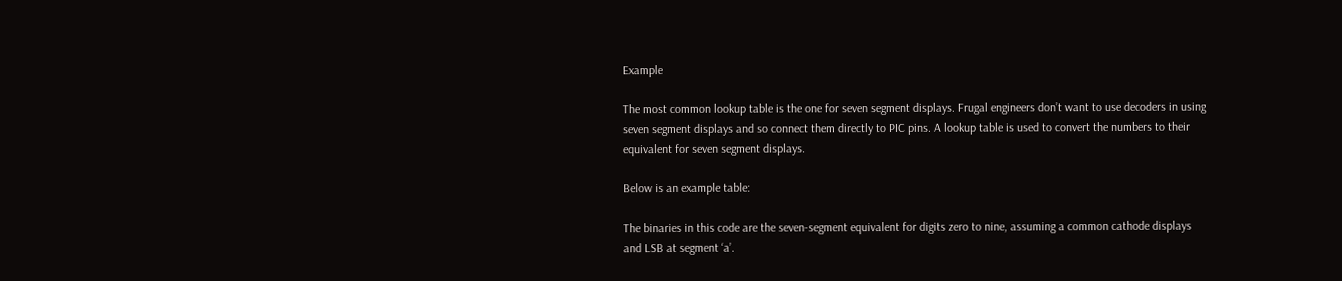Example

The most common lookup table is the one for seven segment displays. Frugal engineers don’t want to use decoders in using seven segment displays and so connect them directly to PIC pins. A lookup table is used to convert the numbers to their equivalent for seven segment displays.

Below is an example table:

The binaries in this code are the seven-segment equivalent for digits zero to nine, assuming a common cathode displays and LSB at segment ‘a’.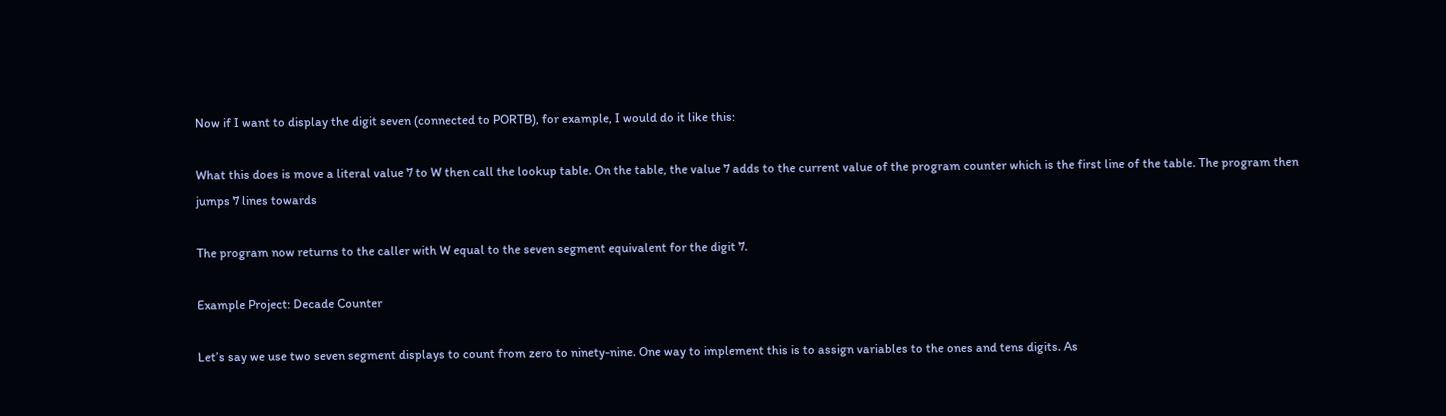Now if I want to display the digit seven (connected to PORTB), for example, I would do it like this:

What this does is move a literal value 7 to W then call the lookup table. On the table, the value 7 adds to the current value of the program counter which is the first line of the table. The program then jumps 7 lines towards

The program now returns to the caller with W equal to the seven segment equivalent for the digit 7.

Example Project: Decade Counter

Let’s say we use two seven segment displays to count from zero to ninety-nine. One way to implement this is to assign variables to the ones and tens digits. As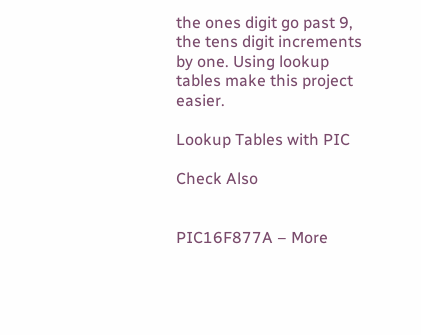the ones digit go past 9, the tens digit increments by one. Using lookup tables make this project easier.

Lookup Tables with PIC

Check Also


PIC16F877A – More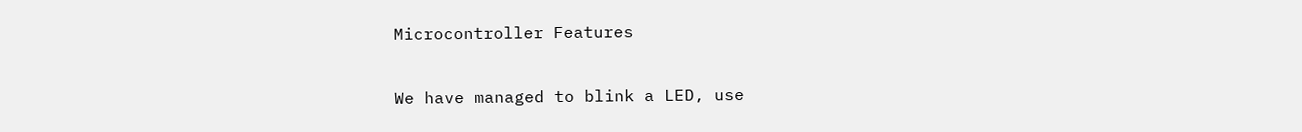Microcontroller Features

We have managed to blink a LED, use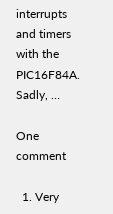interrupts and timers with the PIC16F84A. Sadly, …

One comment

  1. Very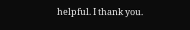helpful. I thank you.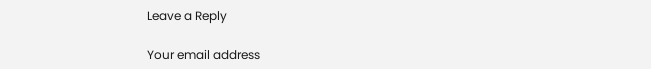Leave a Reply

Your email address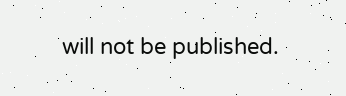will not be published.